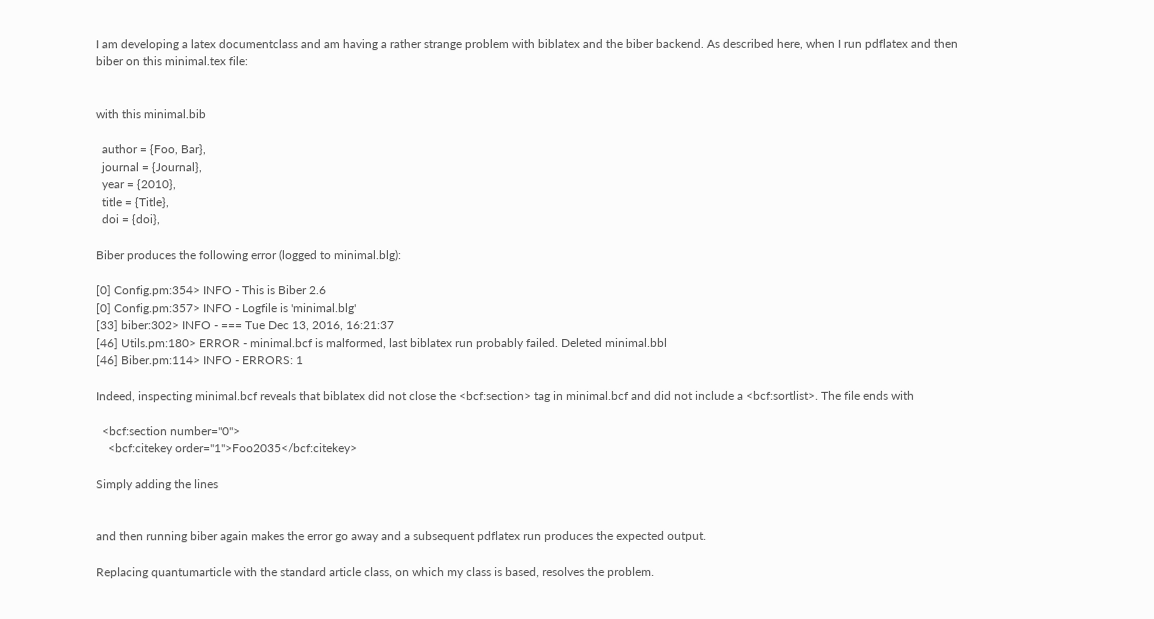I am developing a latex documentclass and am having a rather strange problem with biblatex and the biber backend. As described here, when I run pdflatex and then biber on this minimal.tex file:


with this minimal.bib

  author = {Foo, Bar},
  journal = {Journal},
  year = {2010},
  title = {Title},
  doi = {doi},

Biber produces the following error (logged to minimal.blg):

[0] Config.pm:354> INFO - This is Biber 2.6
[0] Config.pm:357> INFO - Logfile is 'minimal.blg'
[33] biber:302> INFO - === Tue Dec 13, 2016, 16:21:37
[46] Utils.pm:180> ERROR - minimal.bcf is malformed, last biblatex run probably failed. Deleted minimal.bbl
[46] Biber.pm:114> INFO - ERRORS: 1

Indeed, inspecting minimal.bcf reveals that biblatex did not close the <bcf:section> tag in minimal.bcf and did not include a <bcf:sortlist>. The file ends with

  <bcf:section number="0">
    <bcf:citekey order="1">Foo2035</bcf:citekey>

Simply adding the lines


and then running biber again makes the error go away and a subsequent pdflatex run produces the expected output.

Replacing quantumarticle with the standard article class, on which my class is based, resolves the problem.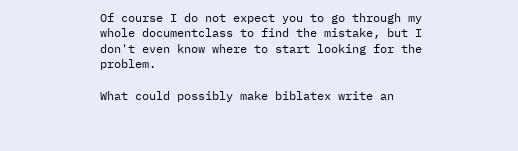Of course I do not expect you to go through my whole documentclass to find the mistake, but I don't even know where to start looking for the problem.

What could possibly make biblatex write an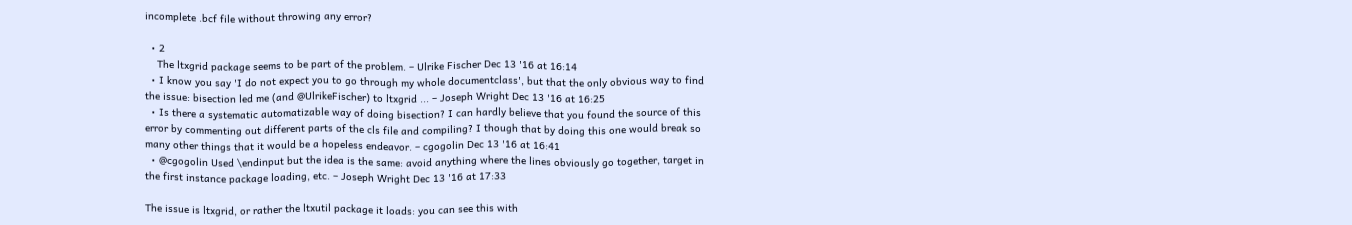incomplete .bcf file without throwing any error?

  • 2
    The ltxgrid package seems to be part of the problem. – Ulrike Fischer Dec 13 '16 at 16:14
  • I know you say 'I do not expect you to go through my whole documentclass', but that the only obvious way to find the issue: bisection led me (and @UlrikeFischer) to ltxgrid ... – Joseph Wright Dec 13 '16 at 16:25
  • Is there a systematic automatizable way of doing bisection? I can hardly believe that you found the source of this error by commenting out different parts of the cls file and compiling? I though that by doing this one would break so many other things that it would be a hopeless endeavor. – cgogolin Dec 13 '16 at 16:41
  • @cgogolin Used \endinput but the idea is the same: avoid anything where the lines obviously go together, target in the first instance package loading, etc. – Joseph Wright Dec 13 '16 at 17:33

The issue is ltxgrid, or rather the ltxutil package it loads: you can see this with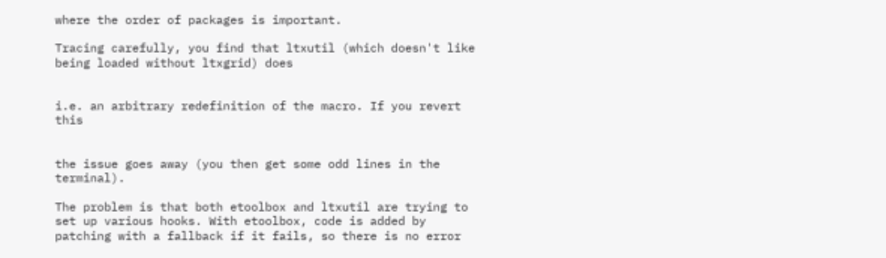where the order of packages is important.

Tracing carefully, you find that ltxutil (which doesn't like being loaded without ltxgrid) does


i.e. an arbitrary redefinition of the macro. If you revert this


the issue goes away (you then get some odd lines in the terminal).

The problem is that both etoolbox and ltxutil are trying to set up various hooks. With etoolbox, code is added by patching with a fallback if it fails, so there is no error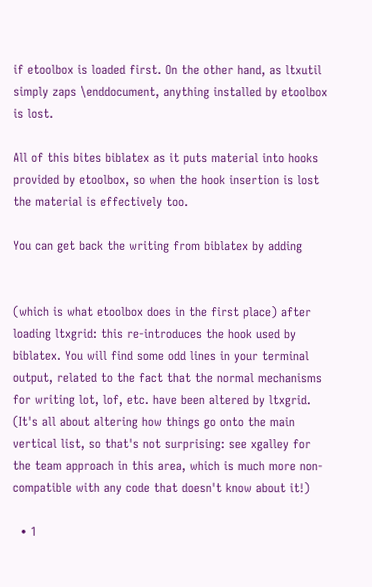if etoolbox is loaded first. On the other hand, as ltxutil simply zaps \enddocument, anything installed by etoolbox is lost.

All of this bites biblatex as it puts material into hooks provided by etoolbox, so when the hook insertion is lost the material is effectively too.

You can get back the writing from biblatex by adding


(which is what etoolbox does in the first place) after loading ltxgrid: this re-introduces the hook used by biblatex. You will find some odd lines in your terminal output, related to the fact that the normal mechanisms for writing lot, lof, etc. have been altered by ltxgrid. (It's all about altering how things go onto the main vertical list, so that's not surprising: see xgalley for the team approach in this area, which is much more non-compatible with any code that doesn't know about it!)

  • 1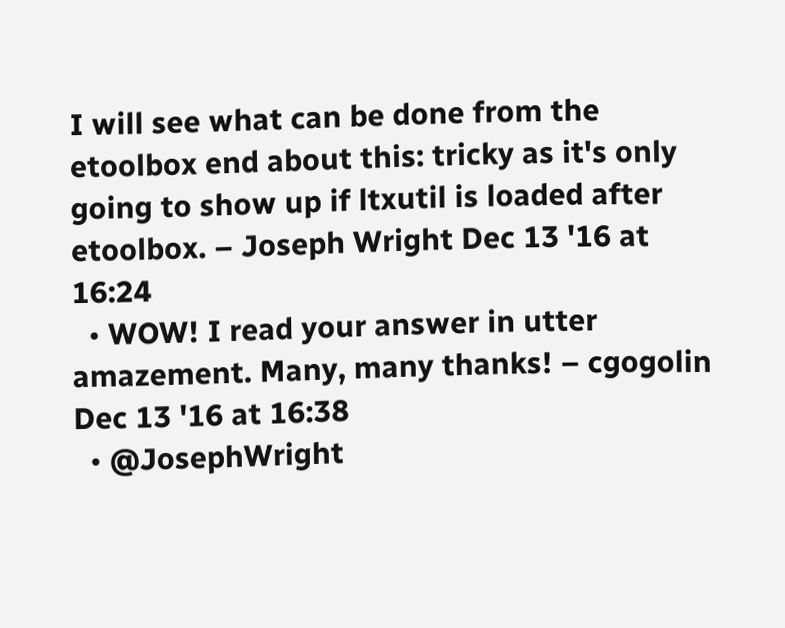I will see what can be done from the etoolbox end about this: tricky as it's only going to show up if ltxutil is loaded after etoolbox. – Joseph Wright Dec 13 '16 at 16:24
  • WOW! I read your answer in utter amazement. Many, many thanks! – cgogolin Dec 13 '16 at 16:38
  • @JosephWright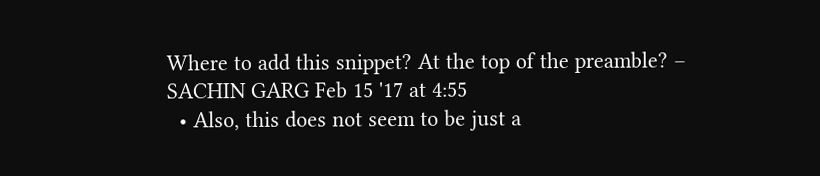Where to add this snippet? At the top of the preamble? – SACHIN GARG Feb 15 '17 at 4:55
  • Also, this does not seem to be just a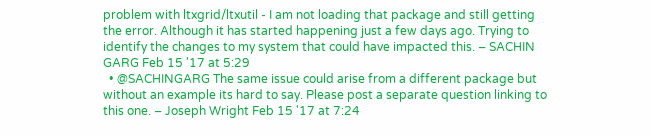problem with ltxgrid/ltxutil - I am not loading that package and still getting the error. Although it has started happening just a few days ago. Trying to identify the changes to my system that could have impacted this. – SACHIN GARG Feb 15 '17 at 5:29
  • @SACHINGARG The same issue could arise from a different package but without an example its hard to say. Please post a separate question linking to this one. – Joseph Wright Feb 15 '17 at 7:24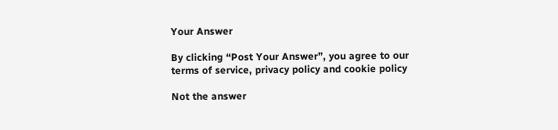Your Answer

By clicking “Post Your Answer”, you agree to our terms of service, privacy policy and cookie policy

Not the answer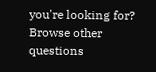you're looking for? Browse other questions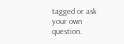tagged or ask your own question.